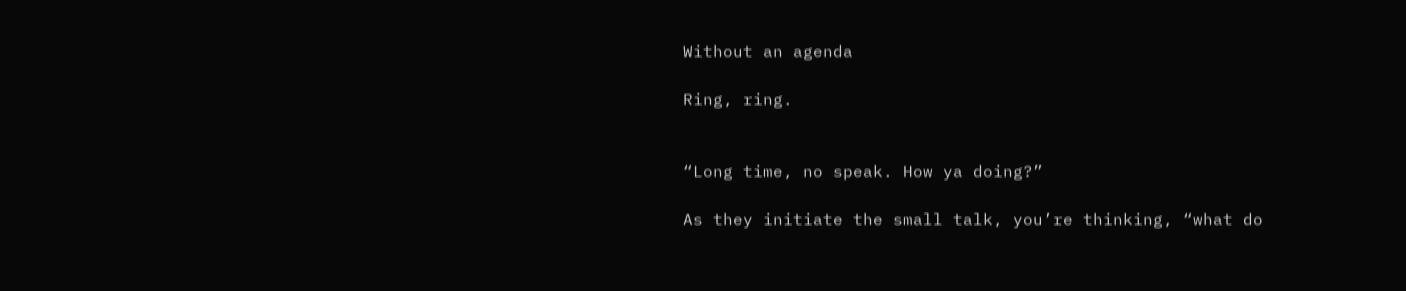Without an agenda

Ring, ring.


“Long time, no speak. How ya doing?”

As they initiate the small talk, you’re thinking, “what do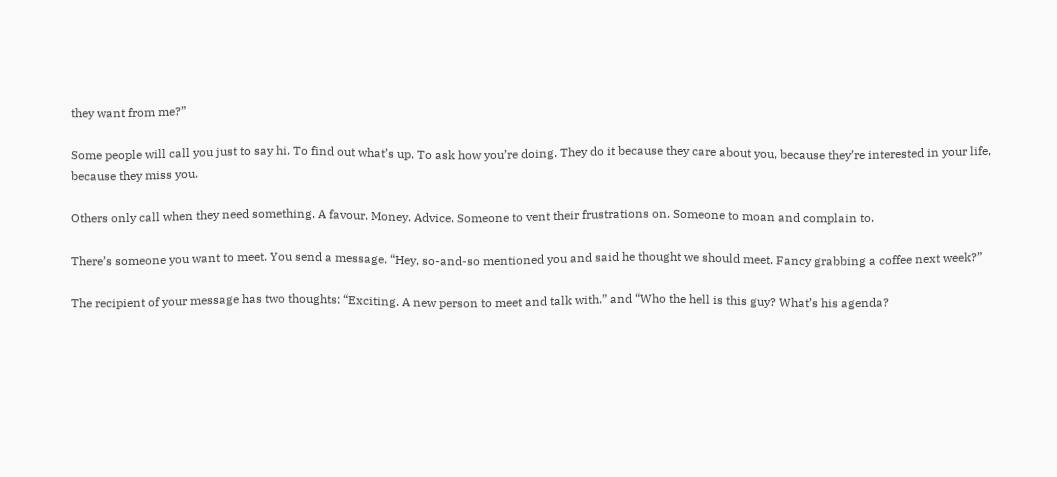they want from me?”

Some people will call you just to say hi. To find out what’s up. To ask how you’re doing. They do it because they care about you, because they’re interested in your life, because they miss you.

Others only call when they need something. A favour. Money. Advice. Someone to vent their frustrations on. Someone to moan and complain to.

There’s someone you want to meet. You send a message. “Hey, so-and-so mentioned you and said he thought we should meet. Fancy grabbing a coffee next week?”

The recipient of your message has two thoughts: “Exciting. A new person to meet and talk with.” and “Who the hell is this guy? What’s his agenda?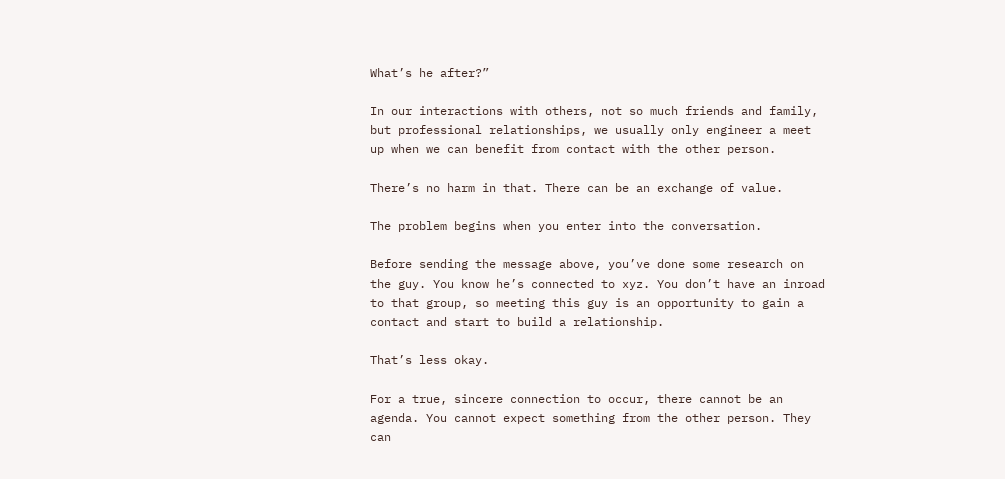What’s he after?”

In our interactions with others, not so much friends and family, but professional relationships, we usually only engineer a meet up when we can benefit from contact with the other person.

There’s no harm in that. There can be an exchange of value.

The problem begins when you enter into the conversation.

Before sending the message above, you’ve done some research on the guy. You know he’s connected to xyz. You don’t have an inroad to that group, so meeting this guy is an opportunity to gain a contact and start to build a relationship.

That’s less okay.

For a true, sincere connection to occur, there cannot be an agenda. You cannot expect something from the other person. They can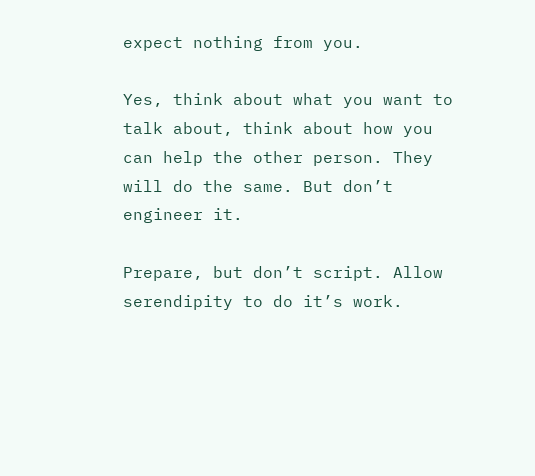expect nothing from you.

Yes, think about what you want to talk about, think about how you can help the other person. They will do the same. But don’t engineer it.

Prepare, but don’t script. Allow serendipity to do it’s work.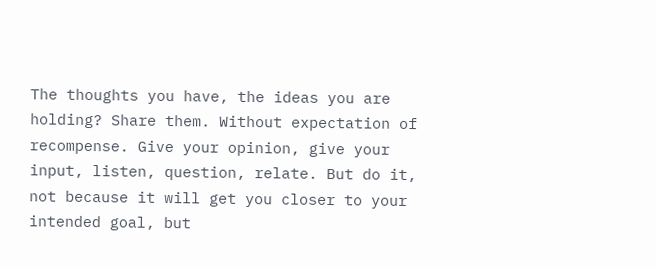The thoughts you have, the ideas you are holding? Share them. Without expectation of recompense. Give your opinion, give your input, listen, question, relate. But do it, not because it will get you closer to your intended goal, but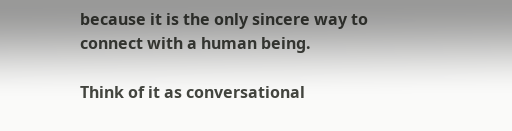because it is the only sincere way to connect with a human being.

Think of it as conversational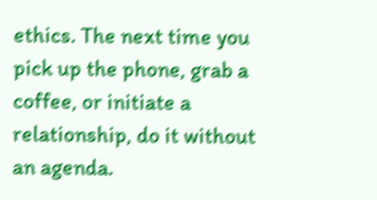ethics. The next time you pick up the phone, grab a coffee, or initiate a relationship, do it without an agenda.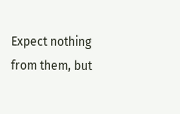Expect nothing from them, but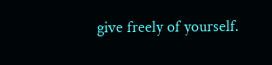give freely of yourself.